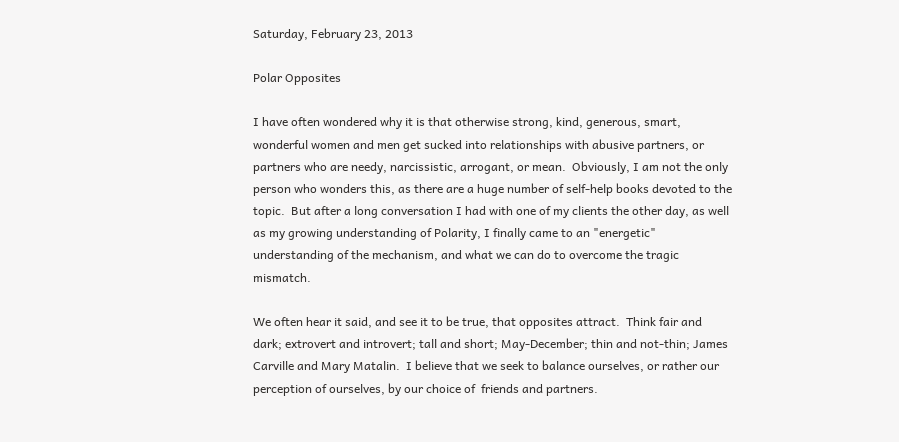Saturday, February 23, 2013

Polar Opposites

I have often wondered why it is that otherwise strong, kind, generous, smart, wonderful women and men get sucked into relationships with abusive partners, or partners who are needy, narcissistic, arrogant, or mean.  Obviously, I am not the only person who wonders this, as there are a huge number of self-help books devoted to the topic.  But after a long conversation I had with one of my clients the other day, as well as my growing understanding of Polarity, I finally came to an "energetic" understanding of the mechanism, and what we can do to overcome the tragic mismatch.

We often hear it said, and see it to be true, that opposites attract.  Think fair and dark; extrovert and introvert; tall and short; May-December; thin and not-thin; James Carville and Mary Matalin.  I believe that we seek to balance ourselves, or rather our perception of ourselves, by our choice of  friends and partners.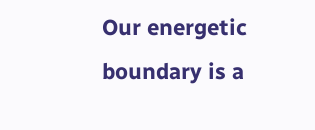Our energetic boundary is a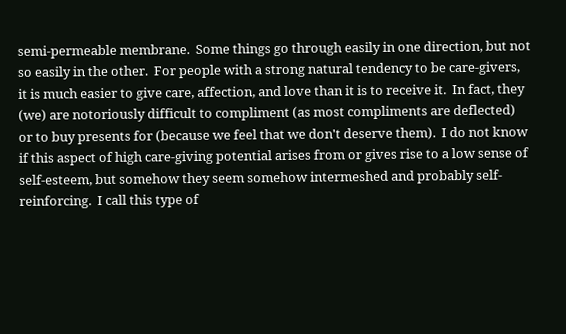semi-permeable membrane.  Some things go through easily in one direction, but not so easily in the other.  For people with a strong natural tendency to be care-givers, it is much easier to give care, affection, and love than it is to receive it.  In fact, they (we) are notoriously difficult to compliment (as most compliments are deflected) or to buy presents for (because we feel that we don't deserve them).  I do not know if this aspect of high care-giving potential arises from or gives rise to a low sense of self-esteem, but somehow they seem somehow intermeshed and probably self-reinforcing.  I call this type of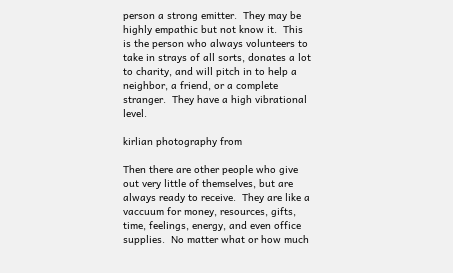person a strong emitter.  They may be highly empathic but not know it.  This is the person who always volunteers to take in strays of all sorts, donates a lot to charity, and will pitch in to help a neighbor, a friend, or a complete stranger.  They have a high vibrational level.

kirlian photography from

Then there are other people who give out very little of themselves, but are always ready to receive.  They are like a vaccuum for money, resources, gifts, time, feelings, energy, and even office supplies.  No matter what or how much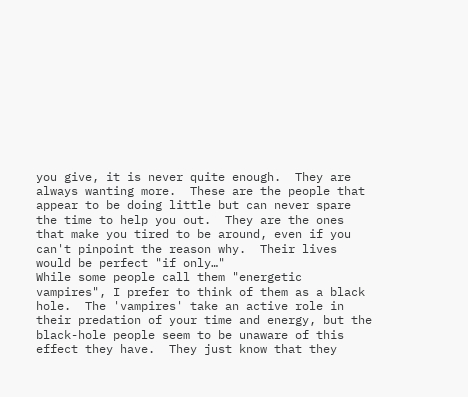you give, it is never quite enough.  They are always wanting more.  These are the people that appear to be doing little but can never spare the time to help you out.  They are the ones that make you tired to be around, even if you can't pinpoint the reason why.  Their lives would be perfect "if only…"
While some people call them "energetic vampires", I prefer to think of them as a black hole.  The 'vampires' take an active role in their predation of your time and energy, but the black-hole people seem to be unaware of this effect they have.  They just know that they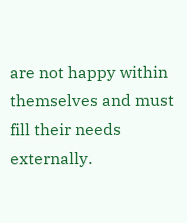are not happy within themselves and must fill their needs externally.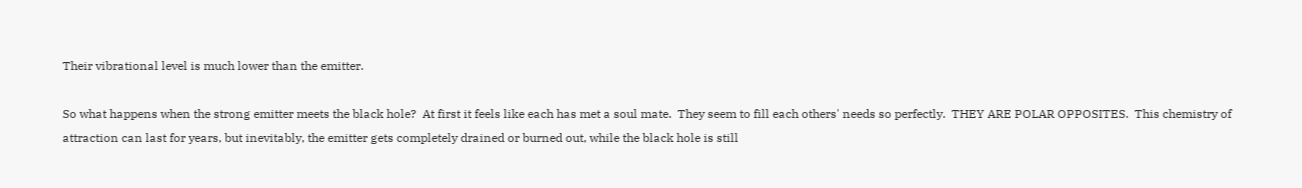Their vibrational level is much lower than the emitter.

So what happens when the strong emitter meets the black hole?  At first it feels like each has met a soul mate.  They seem to fill each others' needs so perfectly.  THEY ARE POLAR OPPOSITES.  This chemistry of attraction can last for years, but inevitably, the emitter gets completely drained or burned out, while the black hole is still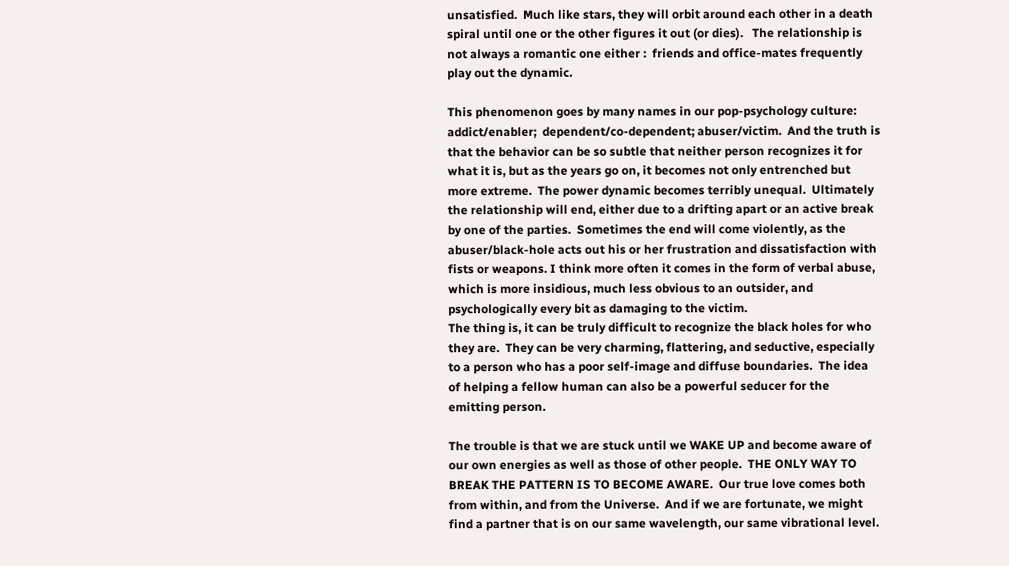unsatisfied.  Much like stars, they will orbit around each other in a death spiral until one or the other figures it out (or dies).   The relationship is not always a romantic one either :  friends and office-mates frequently play out the dynamic.

This phenomenon goes by many names in our pop-psychology culture:  addict/enabler;  dependent/co-dependent; abuser/victim.  And the truth is that the behavior can be so subtle that neither person recognizes it for what it is, but as the years go on, it becomes not only entrenched but more extreme.  The power dynamic becomes terribly unequal.  Ultimately the relationship will end, either due to a drifting apart or an active break by one of the parties.  Sometimes the end will come violently, as the abuser/black-hole acts out his or her frustration and dissatisfaction with fists or weapons. I think more often it comes in the form of verbal abuse, which is more insidious, much less obvious to an outsider, and psychologically every bit as damaging to the victim.
The thing is, it can be truly difficult to recognize the black holes for who they are.  They can be very charming, flattering, and seductive, especially to a person who has a poor self-image and diffuse boundaries.  The idea of helping a fellow human can also be a powerful seducer for the emitting person.

The trouble is that we are stuck until we WAKE UP and become aware of our own energies as well as those of other people.  THE ONLY WAY TO BREAK THE PATTERN IS TO BECOME AWARE.  Our true love comes both from within, and from the Universe.  And if we are fortunate, we might find a partner that is on our same wavelength, our same vibrational level.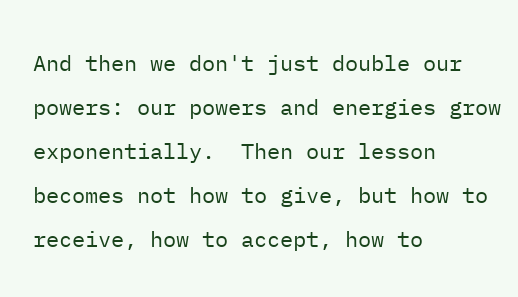And then we don't just double our powers: our powers and energies grow exponentially.  Then our lesson becomes not how to give, but how to receive, how to accept, how to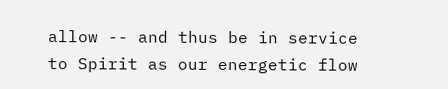allow -- and thus be in service to Spirit as our energetic flow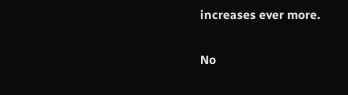increases ever more.

No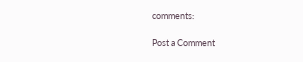comments:

Post a Comment